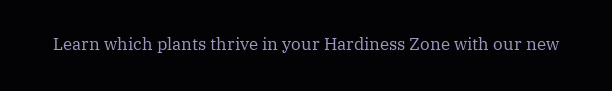Learn which plants thrive in your Hardiness Zone with our new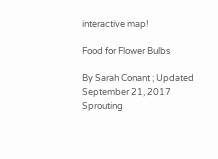interactive map!

Food for Flower Bulbs

By Sarah Conant ; Updated September 21, 2017
Sprouting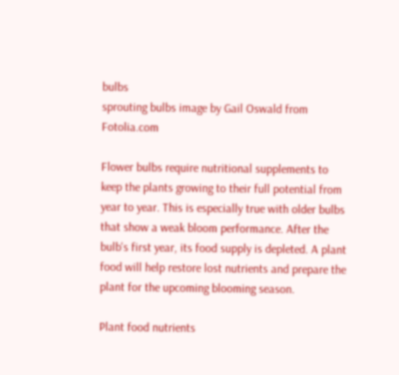bulbs
sprouting bulbs image by Gail Oswald from Fotolia.com

Flower bulbs require nutritional supplements to keep the plants growing to their full potential from year to year. This is especially true with older bulbs that show a weak bloom performance. After the bulb's first year, its food supply is depleted. A plant food will help restore lost nutrients and prepare the plant for the upcoming blooming season.

Plant food nutrients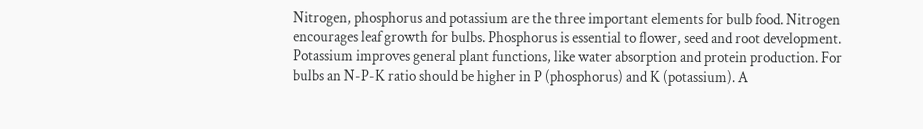Nitrogen, phosphorus and potassium are the three important elements for bulb food. Nitrogen encourages leaf growth for bulbs. Phosphorus is essential to flower, seed and root development. Potassium improves general plant functions, like water absorption and protein production. For bulbs an N-P-K ratio should be higher in P (phosphorus) and K (potassium). A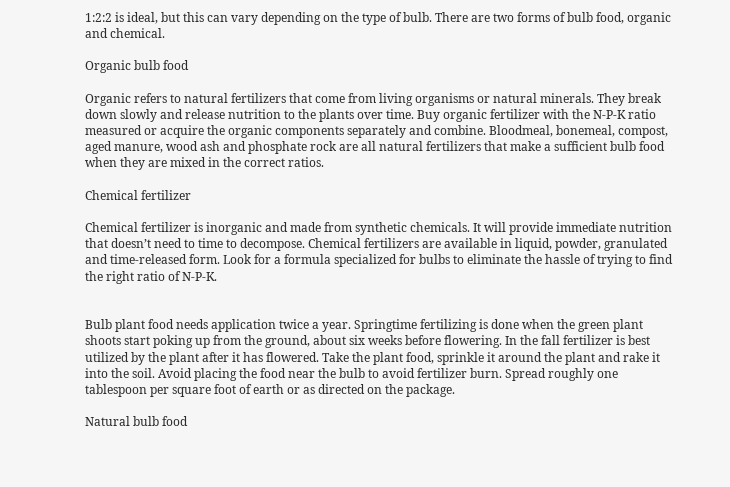1:2:2 is ideal, but this can vary depending on the type of bulb. There are two forms of bulb food, organic and chemical.

Organic bulb food

Organic refers to natural fertilizers that come from living organisms or natural minerals. They break down slowly and release nutrition to the plants over time. Buy organic fertilizer with the N-P-K ratio measured or acquire the organic components separately and combine. Bloodmeal, bonemeal, compost, aged manure, wood ash and phosphate rock are all natural fertilizers that make a sufficient bulb food when they are mixed in the correct ratios.

Chemical fertilizer

Chemical fertilizer is inorganic and made from synthetic chemicals. It will provide immediate nutrition that doesn’t need to time to decompose. Chemical fertilizers are available in liquid, powder, granulated and time-released form. Look for a formula specialized for bulbs to eliminate the hassle of trying to find the right ratio of N-P-K.


Bulb plant food needs application twice a year. Springtime fertilizing is done when the green plant shoots start poking up from the ground, about six weeks before flowering. In the fall fertilizer is best utilized by the plant after it has flowered. Take the plant food, sprinkle it around the plant and rake it into the soil. Avoid placing the food near the bulb to avoid fertilizer burn. Spread roughly one tablespoon per square foot of earth or as directed on the package.

Natural bulb food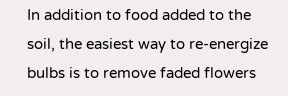In addition to food added to the soil, the easiest way to re-energize bulbs is to remove faded flowers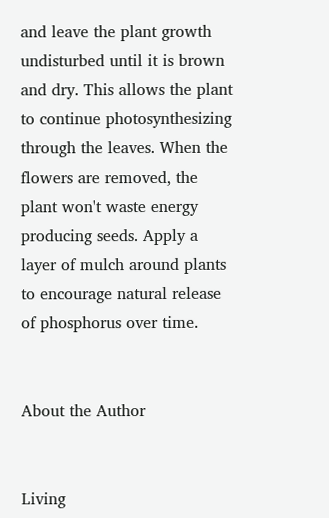and leave the plant growth undisturbed until it is brown and dry. This allows the plant to continue photosynthesizing through the leaves. When the flowers are removed, the plant won't waste energy producing seeds. Apply a layer of mulch around plants to encourage natural release of phosphorus over time.


About the Author


Living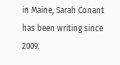in Maine, Sarah Conant has been writing since 2009.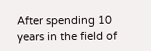After spending 10 years in the field of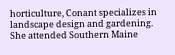horticulture, Conant specializes in landscape design and gardening. She attended Southern Maine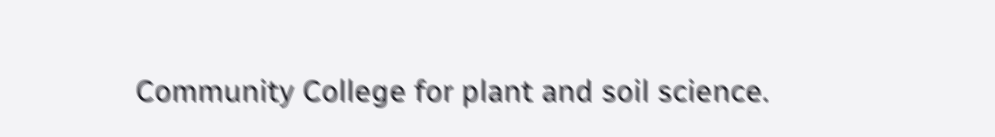Community College for plant and soil science.